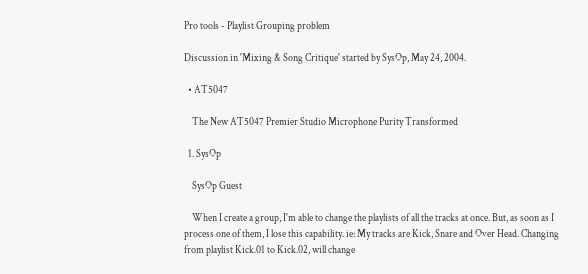Pro tools - Playlist Grouping problem

Discussion in 'Mixing & Song Critique' started by SysOp, May 24, 2004.

  • AT5047

    The New AT5047 Premier Studio Microphone Purity Transformed

  1. SysOp

    SysOp Guest

    When I create a group, I'm able to change the playlists of all the tracks at once. But, as soon as I process one of them, I lose this capability. ie: My tracks are Kick, Snare and Over Head. Changing from playlist Kick.01 to Kick.02, will change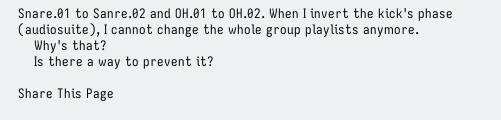Snare.01 to Sanre.02 and OH.01 to OH.02. When I invert the kick's phase (audiosuite), I cannot change the whole group playlists anymore.
    Why's that?
    Is there a way to prevent it?

Share This Page